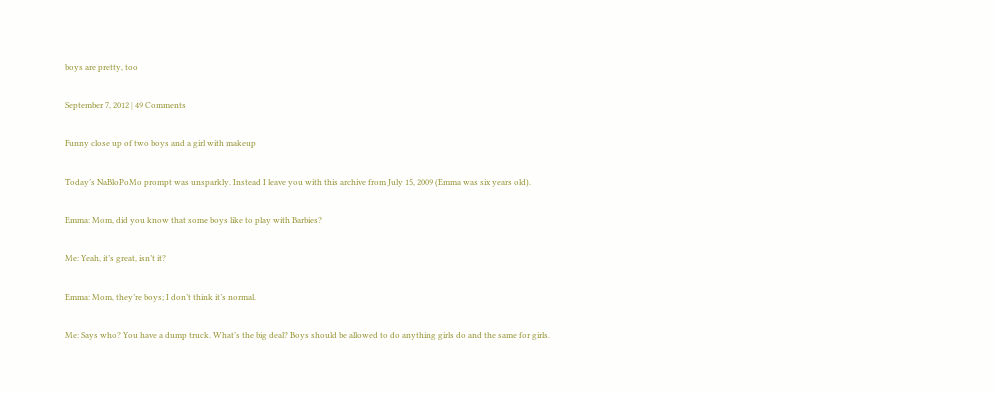boys are pretty, too

September 7, 2012 | 49 Comments

Funny close up of two boys and a girl with makeup

Today’s NaBloPoMo prompt was unsparkly. Instead I leave you with this archive from July 15, 2009 (Emma was six years old).

Emma: Mom, did you know that some boys like to play with Barbies?

Me: Yeah, it’s great, isn’t it?

Emma: Mom, they’re boys; I don’t think it’s normal.

Me: Says who? You have a dump truck. What’s the big deal? Boys should be allowed to do anything girls do and the same for girls.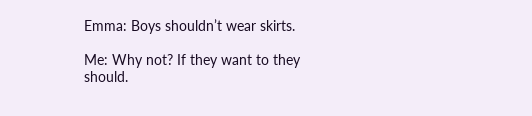Emma: Boys shouldn’t wear skirts.

Me: Why not? If they want to they should.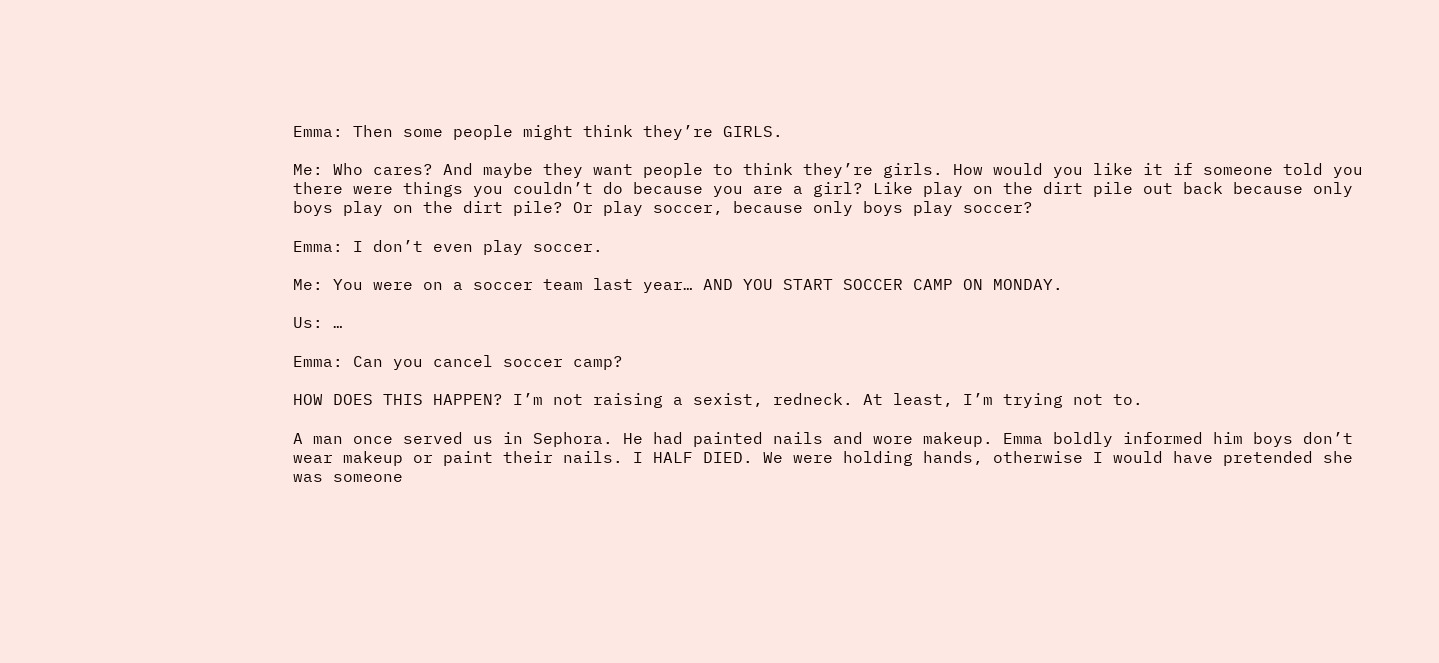Emma: Then some people might think they’re GIRLS.

Me: Who cares? And maybe they want people to think they’re girls. How would you like it if someone told you there were things you couldn’t do because you are a girl? Like play on the dirt pile out back because only boys play on the dirt pile? Or play soccer, because only boys play soccer?

Emma: I don’t even play soccer.

Me: You were on a soccer team last year… AND YOU START SOCCER CAMP ON MONDAY.

Us: …

Emma: Can you cancel soccer camp?

HOW DOES THIS HAPPEN? I’m not raising a sexist, redneck. At least, I’m trying not to.

A man once served us in Sephora. He had painted nails and wore makeup. Emma boldly informed him boys don’t wear makeup or paint their nails. I HALF DIED. We were holding hands, otherwise I would have pretended she was someone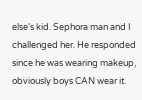else’s kid. Sephora man and I challenged her. He responded since he was wearing makeup, obviously boys CAN wear it.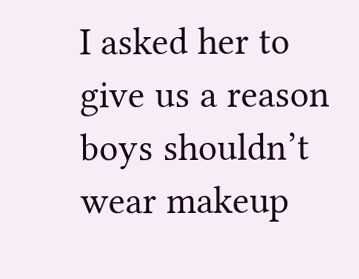I asked her to give us a reason boys shouldn’t wear makeup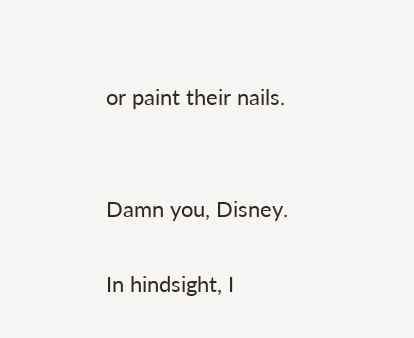or paint their nails.


Damn you, Disney.

In hindsight, I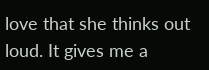love that she thinks out loud. It gives me a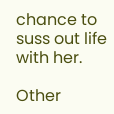chance to suss out life with her.

Other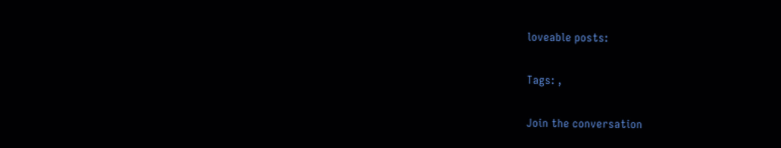loveable posts:

Tags: ,

Join the conversation